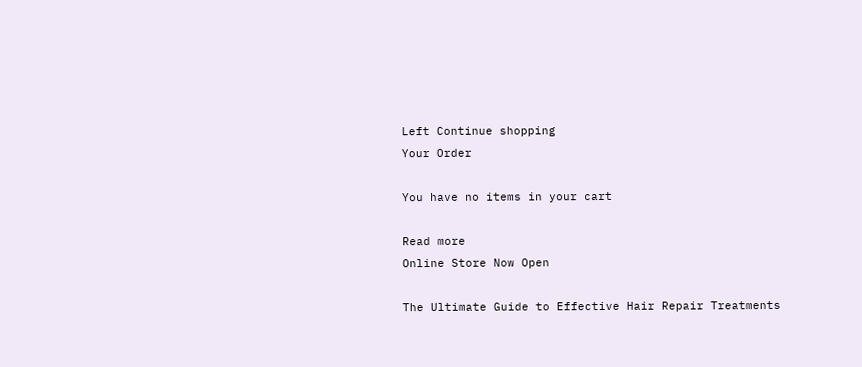Left Continue shopping
Your Order

You have no items in your cart

Read more
Online Store Now Open

The Ultimate Guide to Effective Hair Repair Treatments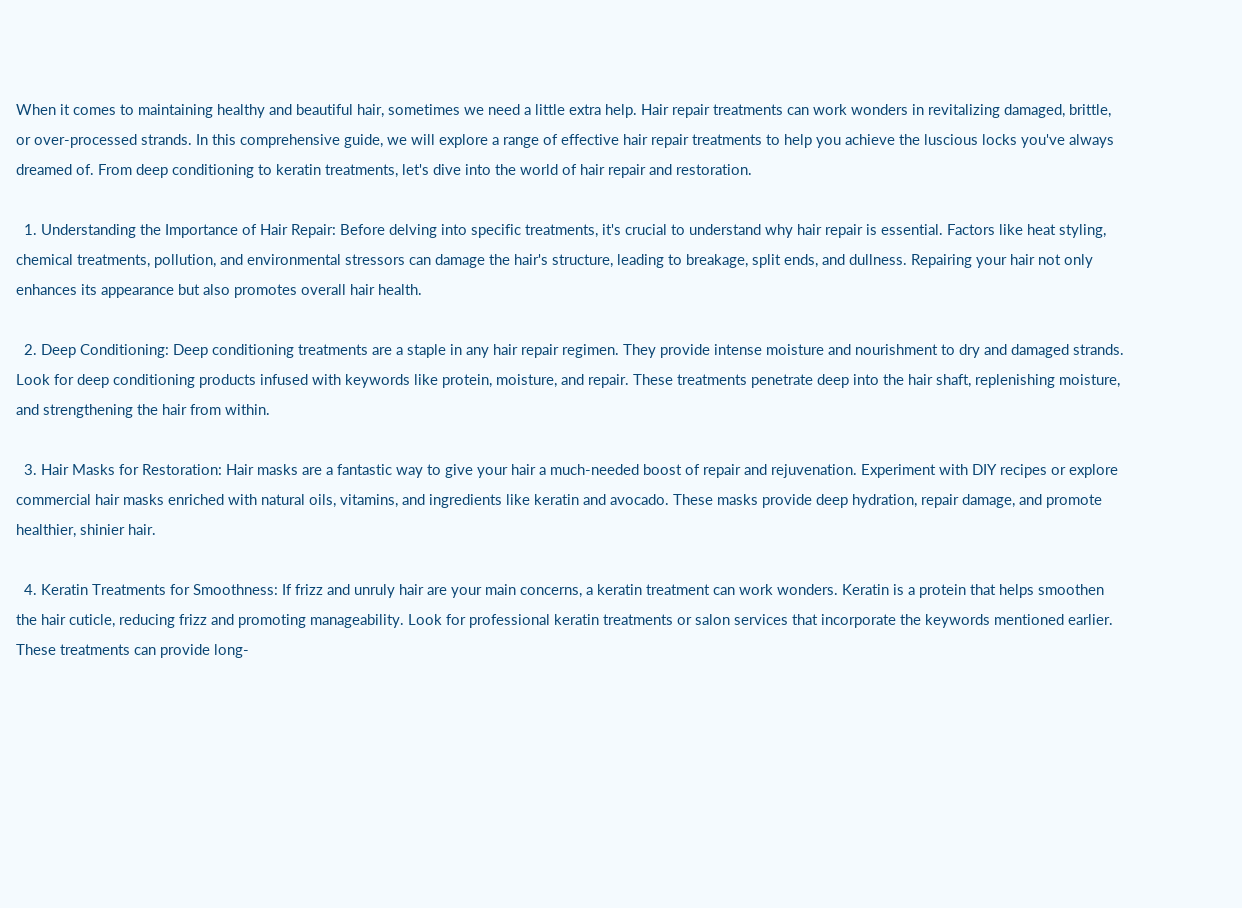When it comes to maintaining healthy and beautiful hair, sometimes we need a little extra help. Hair repair treatments can work wonders in revitalizing damaged, brittle, or over-processed strands. In this comprehensive guide, we will explore a range of effective hair repair treatments to help you achieve the luscious locks you've always dreamed of. From deep conditioning to keratin treatments, let's dive into the world of hair repair and restoration.

  1. Understanding the Importance of Hair Repair: Before delving into specific treatments, it's crucial to understand why hair repair is essential. Factors like heat styling, chemical treatments, pollution, and environmental stressors can damage the hair's structure, leading to breakage, split ends, and dullness. Repairing your hair not only enhances its appearance but also promotes overall hair health.

  2. Deep Conditioning: Deep conditioning treatments are a staple in any hair repair regimen. They provide intense moisture and nourishment to dry and damaged strands. Look for deep conditioning products infused with keywords like protein, moisture, and repair. These treatments penetrate deep into the hair shaft, replenishing moisture, and strengthening the hair from within.

  3. Hair Masks for Restoration: Hair masks are a fantastic way to give your hair a much-needed boost of repair and rejuvenation. Experiment with DIY recipes or explore commercial hair masks enriched with natural oils, vitamins, and ingredients like keratin and avocado. These masks provide deep hydration, repair damage, and promote healthier, shinier hair.

  4. Keratin Treatments for Smoothness: If frizz and unruly hair are your main concerns, a keratin treatment can work wonders. Keratin is a protein that helps smoothen the hair cuticle, reducing frizz and promoting manageability. Look for professional keratin treatments or salon services that incorporate the keywords mentioned earlier. These treatments can provide long-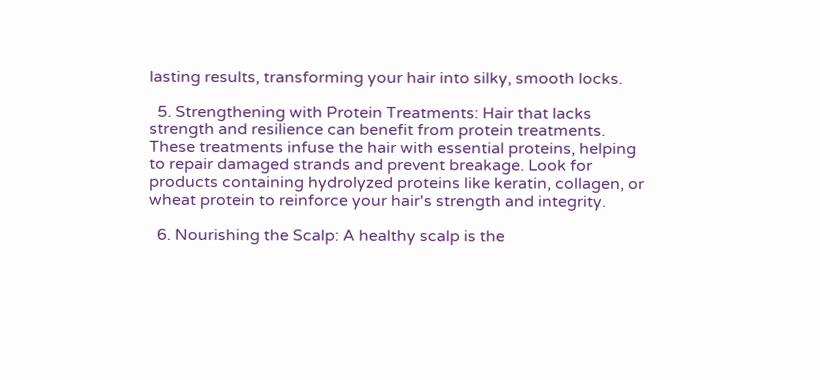lasting results, transforming your hair into silky, smooth locks.

  5. Strengthening with Protein Treatments: Hair that lacks strength and resilience can benefit from protein treatments. These treatments infuse the hair with essential proteins, helping to repair damaged strands and prevent breakage. Look for products containing hydrolyzed proteins like keratin, collagen, or wheat protein to reinforce your hair's strength and integrity.

  6. Nourishing the Scalp: A healthy scalp is the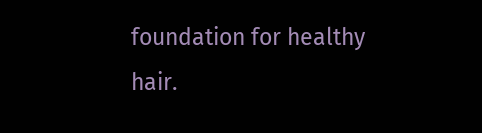foundation for healthy hair.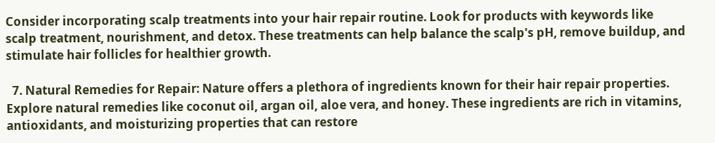Consider incorporating scalp treatments into your hair repair routine. Look for products with keywords like scalp treatment, nourishment, and detox. These treatments can help balance the scalp's pH, remove buildup, and stimulate hair follicles for healthier growth.

  7. Natural Remedies for Repair: Nature offers a plethora of ingredients known for their hair repair properties. Explore natural remedies like coconut oil, argan oil, aloe vera, and honey. These ingredients are rich in vitamins, antioxidants, and moisturizing properties that can restore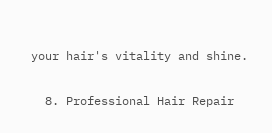your hair's vitality and shine.

  8. Professional Hair Repair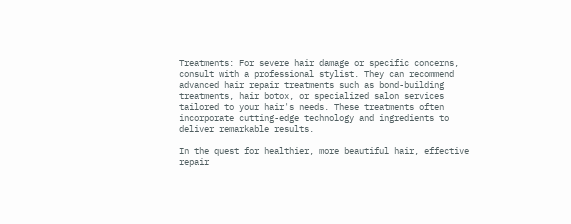Treatments: For severe hair damage or specific concerns, consult with a professional stylist. They can recommend advanced hair repair treatments such as bond-building treatments, hair botox, or specialized salon services tailored to your hair's needs. These treatments often incorporate cutting-edge technology and ingredients to deliver remarkable results.

In the quest for healthier, more beautiful hair, effective repair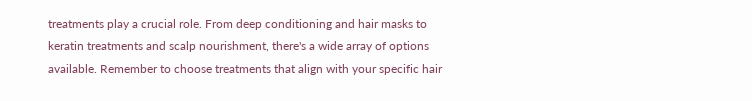treatments play a crucial role. From deep conditioning and hair masks to keratin treatments and scalp nourishment, there's a wide array of options available. Remember to choose treatments that align with your specific hair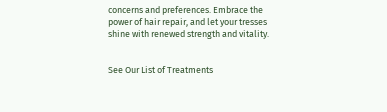concerns and preferences. Embrace the power of hair repair, and let your tresses shine with renewed strength and vitality.


See Our List of Treatments